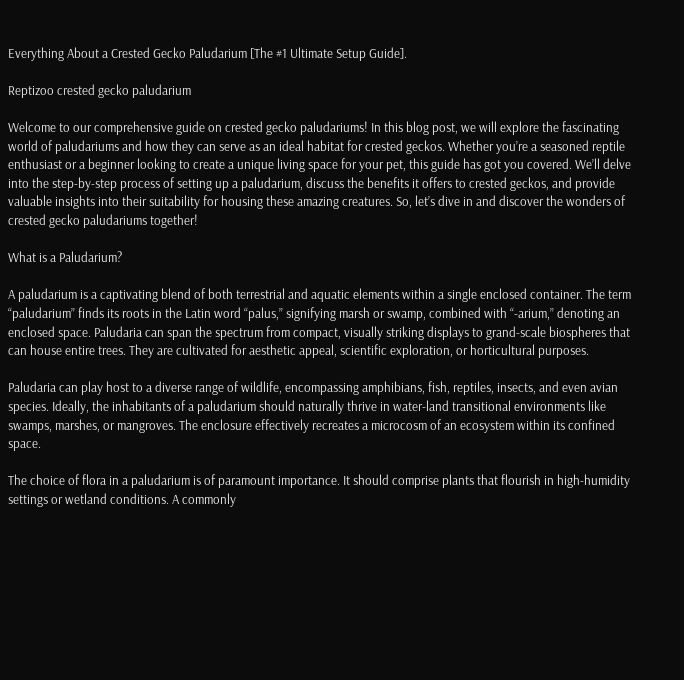Everything About a Crested Gecko Paludarium [The #1 Ultimate Setup Guide].

Reptizoo crested gecko paludarium

Welcome to our comprehensive guide on crested gecko paludariums! In this blog post, we will explore the fascinating world of paludariums and how they can serve as an ideal habitat for crested geckos. Whether you’re a seasoned reptile enthusiast or a beginner looking to create a unique living space for your pet, this guide has got you covered. We’ll delve into the step-by-step process of setting up a paludarium, discuss the benefits it offers to crested geckos, and provide valuable insights into their suitability for housing these amazing creatures. So, let’s dive in and discover the wonders of crested gecko paludariums together!

What is a Paludarium?

A paludarium is a captivating blend of both terrestrial and aquatic elements within a single enclosed container. The term “paludarium” finds its roots in the Latin word “palus,” signifying marsh or swamp, combined with “-arium,” denoting an enclosed space. Paludaria can span the spectrum from compact, visually striking displays to grand-scale biospheres that can house entire trees. They are cultivated for aesthetic appeal, scientific exploration, or horticultural purposes.

Paludaria can play host to a diverse range of wildlife, encompassing amphibians, fish, reptiles, insects, and even avian species. Ideally, the inhabitants of a paludarium should naturally thrive in water-land transitional environments like swamps, marshes, or mangroves. The enclosure effectively recreates a microcosm of an ecosystem within its confined space.

The choice of flora in a paludarium is of paramount importance. It should comprise plants that flourish in high-humidity settings or wetland conditions. A commonly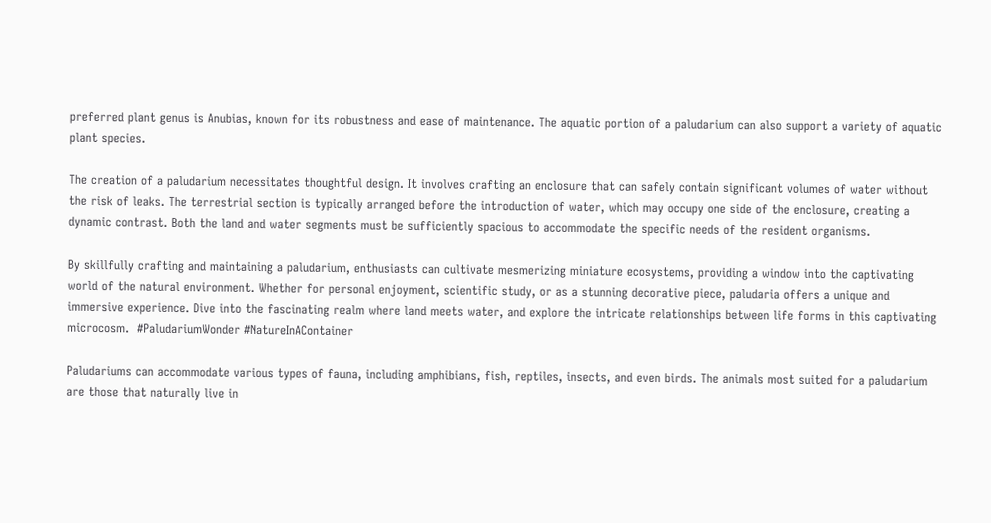preferred plant genus is Anubias, known for its robustness and ease of maintenance. The aquatic portion of a paludarium can also support a variety of aquatic plant species.

The creation of a paludarium necessitates thoughtful design. It involves crafting an enclosure that can safely contain significant volumes of water without the risk of leaks. The terrestrial section is typically arranged before the introduction of water, which may occupy one side of the enclosure, creating a dynamic contrast. Both the land and water segments must be sufficiently spacious to accommodate the specific needs of the resident organisms.

By skillfully crafting and maintaining a paludarium, enthusiasts can cultivate mesmerizing miniature ecosystems, providing a window into the captivating world of the natural environment. Whether for personal enjoyment, scientific study, or as a stunning decorative piece, paludaria offers a unique and immersive experience. Dive into the fascinating realm where land meets water, and explore the intricate relationships between life forms in this captivating microcosm.  #PaludariumWonder #NatureInAContainer

Paludariums can accommodate various types of fauna, including amphibians, fish, reptiles, insects, and even birds. The animals most suited for a paludarium are those that naturally live in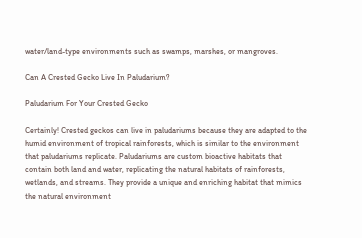water/land-type environments such as swamps, marshes, or mangroves.

Can A Crested Gecko Live In Paludarium?

Paludarium For Your Crested Gecko

Certainly! Crested geckos can live in paludariums because they are adapted to the humid environment of tropical rainforests, which is similar to the environment that paludariums replicate. Paludariums are custom bioactive habitats that contain both land and water, replicating the natural habitats of rainforests, wetlands, and streams. They provide a unique and enriching habitat that mimics the natural environment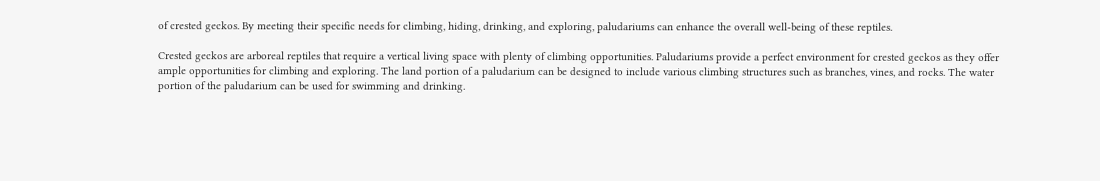of crested geckos. By meeting their specific needs for climbing, hiding, drinking, and exploring, paludariums can enhance the overall well-being of these reptiles.

Crested geckos are arboreal reptiles that require a vertical living space with plenty of climbing opportunities. Paludariums provide a perfect environment for crested geckos as they offer ample opportunities for climbing and exploring. The land portion of a paludarium can be designed to include various climbing structures such as branches, vines, and rocks. The water portion of the paludarium can be used for swimming and drinking.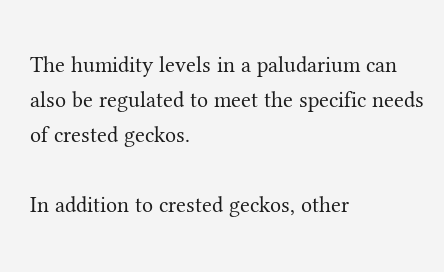The humidity levels in a paludarium can also be regulated to meet the specific needs of crested geckos.

In addition to crested geckos, other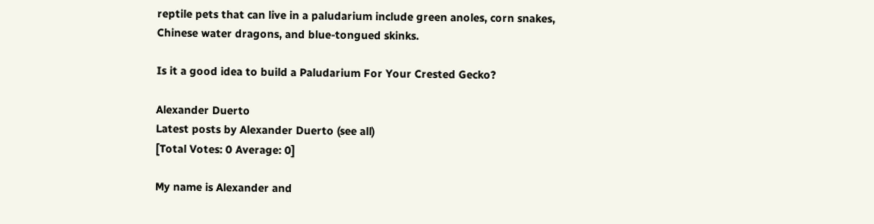reptile pets that can live in a paludarium include green anoles, corn snakes, Chinese water dragons, and blue-tongued skinks.

Is it a good idea to build a Paludarium For Your Crested Gecko?

Alexander Duerto
Latest posts by Alexander Duerto (see all)
[Total Votes: 0 Average: 0]

My name is Alexander and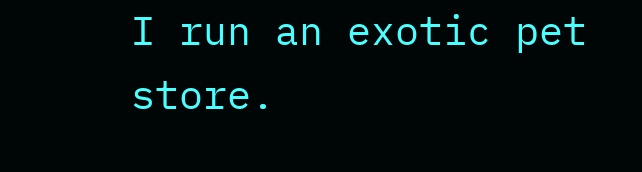I run an exotic pet store.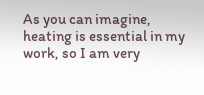As you can imagine, heating is essential in my work, so I am very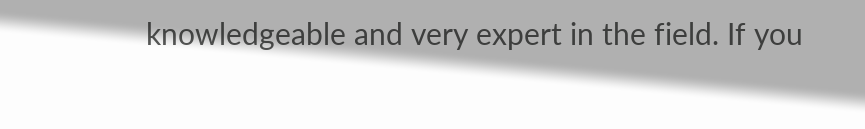knowledgeable and very expert in the field. If you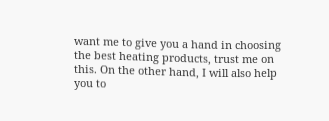want me to give you a hand in choosing the best heating products, trust me on this. On the other hand, I will also help you to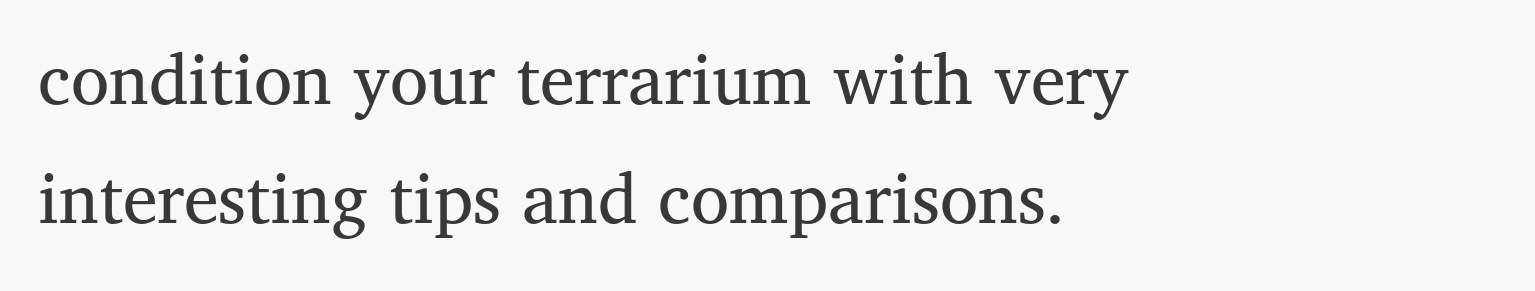condition your terrarium with very interesting tips and comparisons.